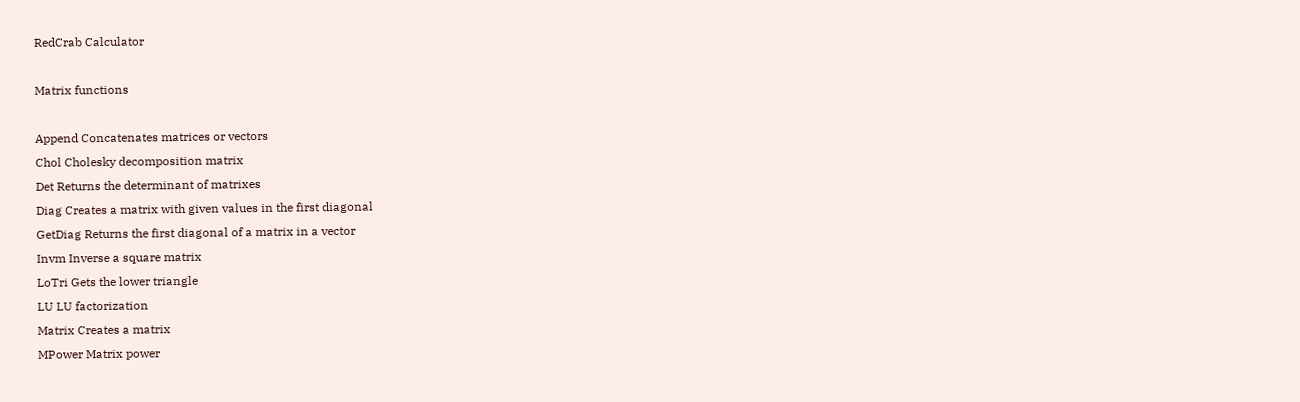RedCrab Calculator

Matrix functions

Append Concatenates matrices or vectors
Chol Cholesky decomposition matrix
Det Returns the determinant of matrixes
Diag Creates a matrix with given values in the first diagonal
GetDiag Returns the first diagonal of a matrix in a vector
Invm Inverse a square matrix
LoTri Gets the lower triangle
LU LU factorization
Matrix Creates a matrix
MPower Matrix power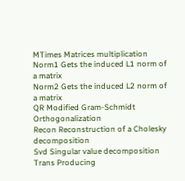MTimes Matrices multiplication
Norm1 Gets the induced L1 norm of a matrix
Norm2 Gets the induced L2 norm of a matrix
QR Modified Gram-Schmidt Orthogonalization
Recon Reconstruction of a Cholesky decomposition
Svd Singular value decomposition
Trans Producing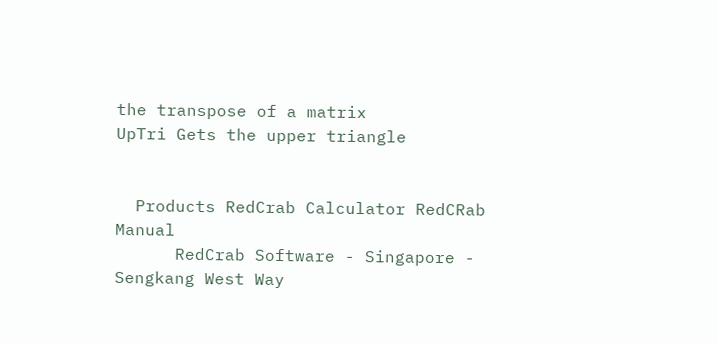the transpose of a matrix
UpTri Gets the upper triangle


  Products RedCrab Calculator RedCRab Manual
      RedCrab Software - Singapore - Sengkang West Way